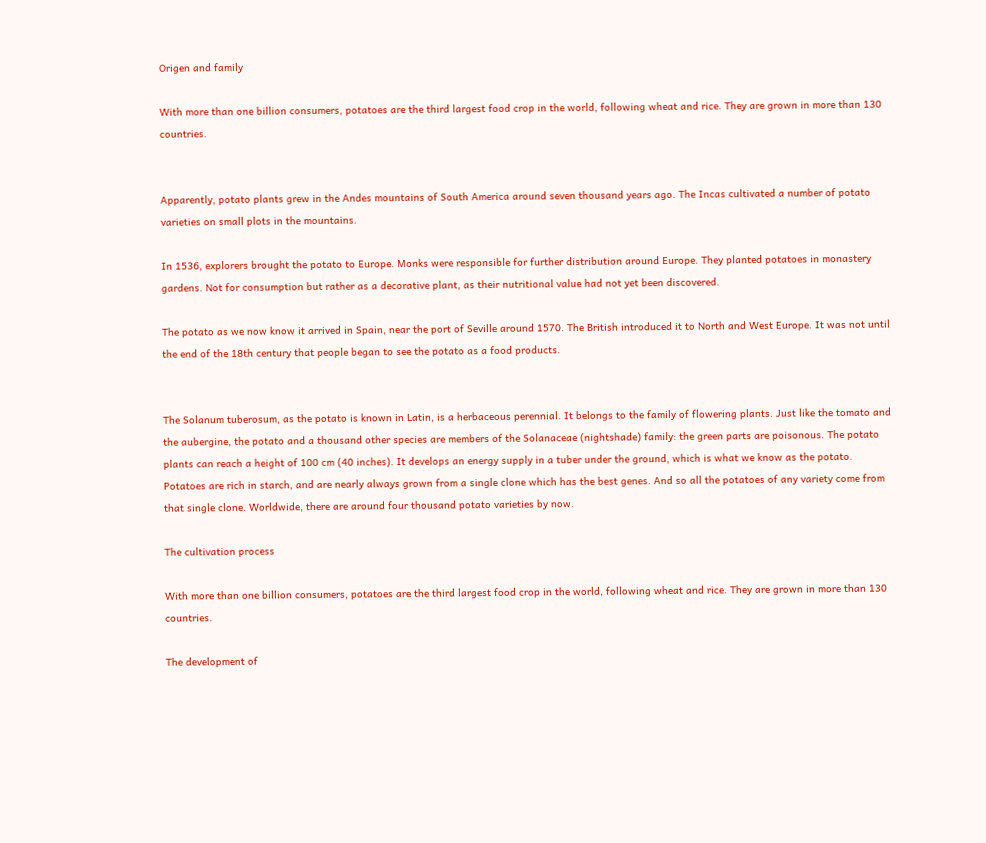Origen and family

With more than one billion consumers, potatoes are the third largest food crop in the world, following wheat and rice. They are grown in more than 130 countries.


Apparently, potato plants grew in the Andes mountains of South America around seven thousand years ago. The Incas cultivated a number of potato varieties on small plots in the mountains.

In 1536, explorers brought the potato to Europe. Monks were responsible for further distribution around Europe. They planted potatoes in monastery gardens. Not for consumption but rather as a decorative plant, as their nutritional value had not yet been discovered.

The potato as we now know it arrived in Spain, near the port of Seville around 1570. The British introduced it to North and West Europe. It was not until the end of the 18th century that people began to see the potato as a food products.


The Solanum tuberosum, as the potato is known in Latin, is a herbaceous perennial. It belongs to the family of flowering plants. Just like the tomato and the aubergine, the potato and a thousand other species are members of the Solanaceae (nightshade) family: the green parts are poisonous. The potato plants can reach a height of 100 cm (40 inches). It develops an energy supply in a tuber under the ground, which is what we know as the potato. Potatoes are rich in starch, and are nearly always grown from a single clone which has the best genes. And so all the potatoes of any variety come from that single clone. Worldwide, there are around four thousand potato varieties by now.

The cultivation process

With more than one billion consumers, potatoes are the third largest food crop in the world, following wheat and rice. They are grown in more than 130 countries.

The development of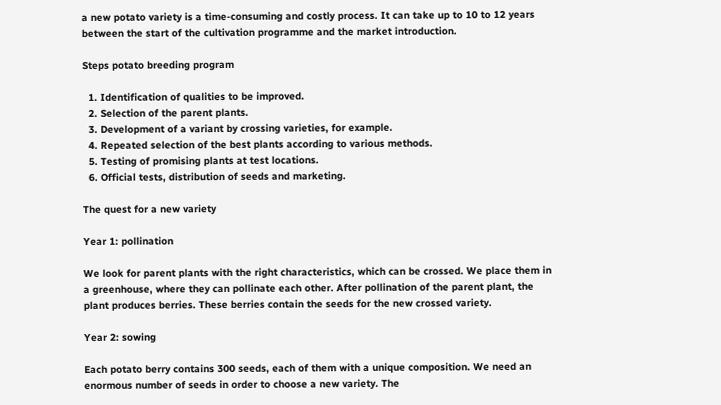a new potato variety is a time-consuming and costly process. It can take up to 10 to 12 years between the start of the cultivation programme and the market introduction.

Steps potato breeding program

  1. Identification of qualities to be improved.
  2. Selection of the parent plants.
  3. Development of a variant by crossing varieties, for example.
  4. Repeated selection of the best plants according to various methods.
  5. Testing of promising plants at test locations.
  6. Official tests, distribution of seeds and marketing.

The quest for a new variety

Year 1: pollination

We look for parent plants with the right characteristics, which can be crossed. We place them in a greenhouse, where they can pollinate each other. After pollination of the parent plant, the plant produces berries. These berries contain the seeds for the new crossed variety.

Year 2: sowing

Each potato berry contains 300 seeds, each of them with a unique composition. We need an enormous number of seeds in order to choose a new variety. The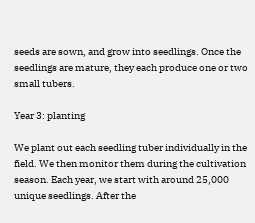seeds are sown, and grow into seedlings. Once the seedlings are mature, they each produce one or two small tubers.

Year 3: planting

We plant out each seedling tuber individually in the field. We then monitor them during the cultivation season. Each year, we start with around 25,000 unique seedlings. After the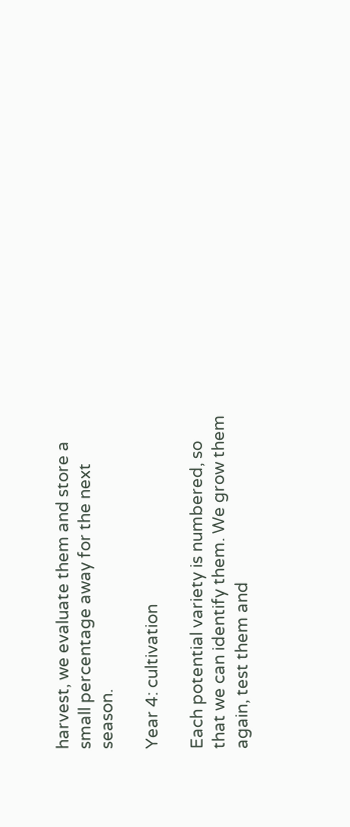harvest, we evaluate them and store a small percentage away for the next season.

Year 4: cultivation

Each potential variety is numbered, so that we can identify them. We grow them again, test them and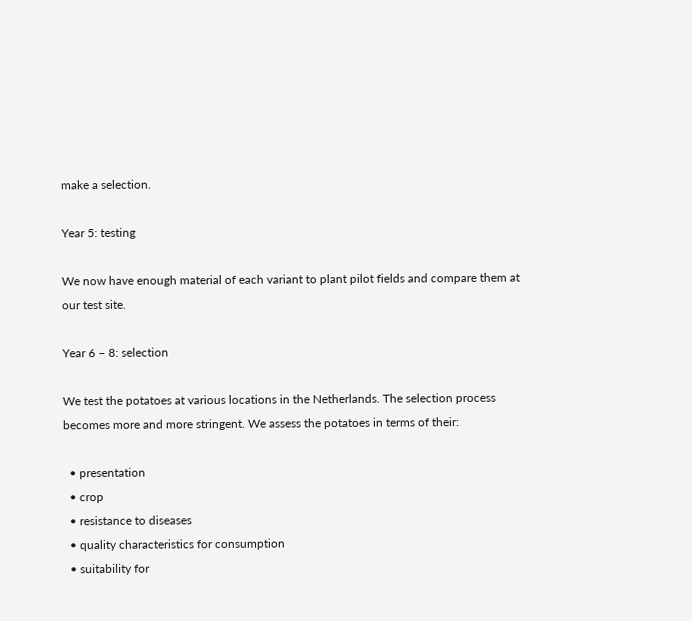make a selection.

Year 5: testing

We now have enough material of each variant to plant pilot fields and compare them at our test site.

Year 6 – 8: selection

We test the potatoes at various locations in the Netherlands. The selection process becomes more and more stringent. We assess the potatoes in terms of their:

  • presentation
  • crop
  • resistance to diseases
  • quality characteristics for consumption
  • suitability for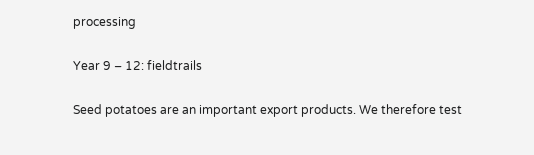processing

Year 9 – 12: fieldtrails

Seed potatoes are an important export products. We therefore test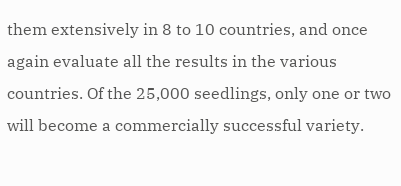them extensively in 8 to 10 countries, and once again evaluate all the results in the various countries. Of the 25,000 seedlings, only one or two will become a commercially successful variety.